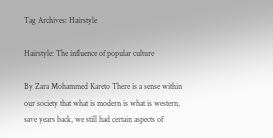Tag Archives: Hairstyle

Hairstyle: The influence of popular culture

By Zara Mohammed Kareto There is a sense within our society that what is modern is what is western, save years back, we still had certain aspects of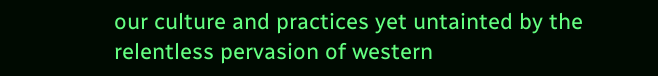our culture and practices yet untainted by the relentless pervasion of western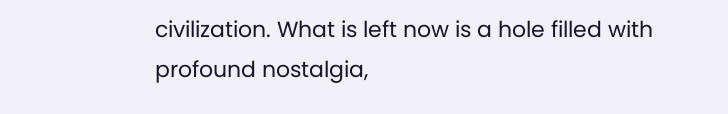civilization. What is left now is a hole filled with profound nostalgia,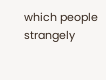which people strangely